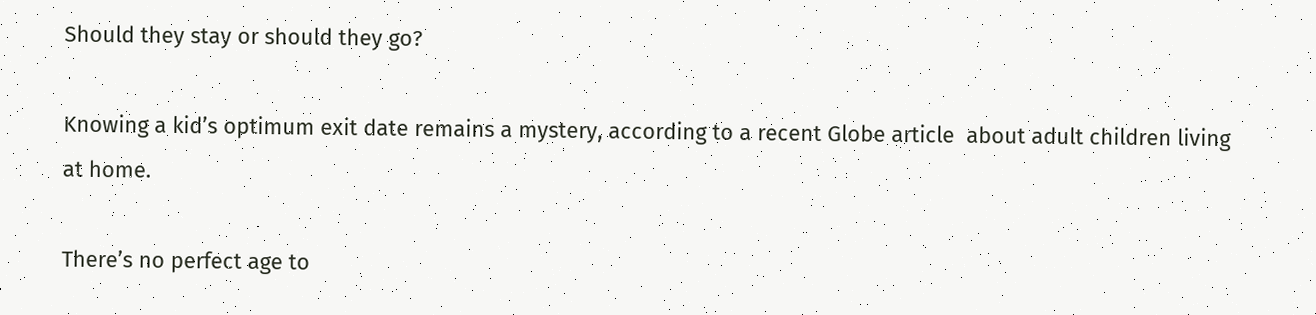Should they stay or should they go?

Knowing a kid’s optimum exit date remains a mystery, according to a recent Globe article  about adult children living at home.

There’s no perfect age to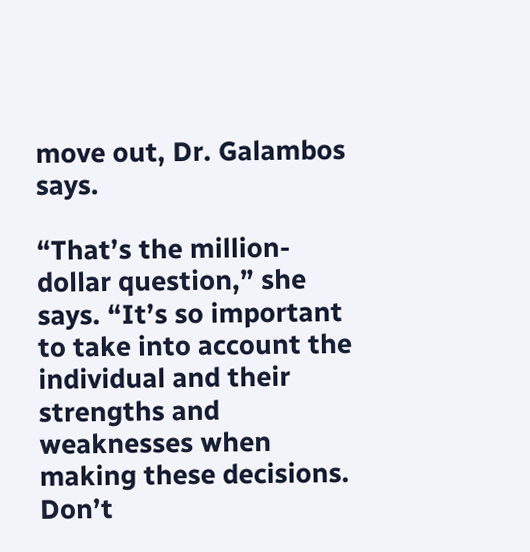move out, Dr. Galambos says.

“That’s the million-dollar question,” she says. “It’s so important to take into account the individual and their strengths and weaknesses when making these decisions. Don’t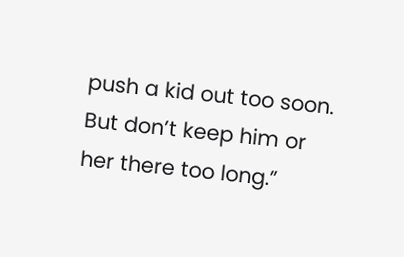push a kid out too soon. But don’t keep him or her there too long.”